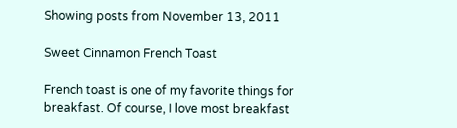Showing posts from November 13, 2011

Sweet Cinnamon French Toast

French toast is one of my favorite things for breakfast. Of course, I love most breakfast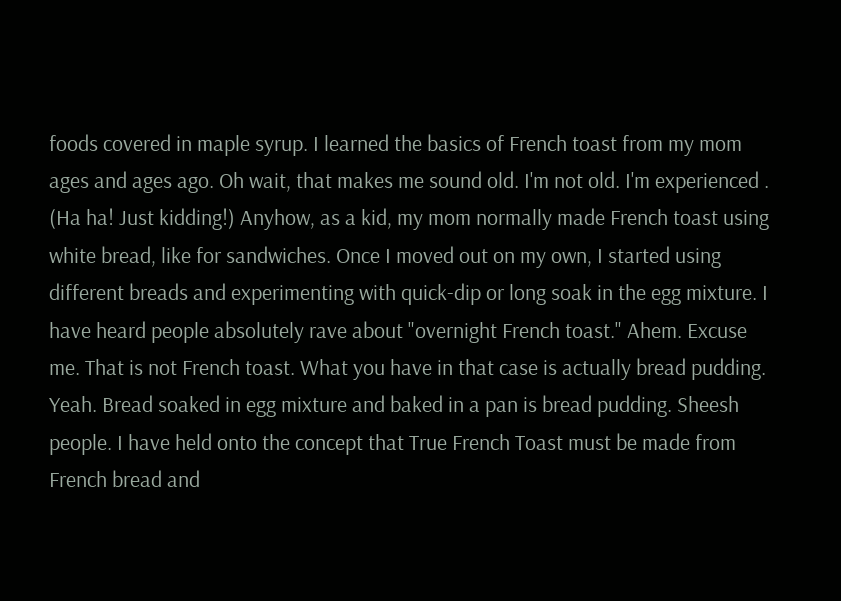foods covered in maple syrup. I learned the basics of French toast from my mom ages and ages ago. Oh wait, that makes me sound old. I'm not old. I'm experienced .  (Ha ha! Just kidding!) Anyhow, as a kid, my mom normally made French toast using white bread, like for sandwiches. Once I moved out on my own, I started using different breads and experimenting with quick-dip or long soak in the egg mixture. I have heard people absolutely rave about "overnight French toast." Ahem. Excuse me. That is not French toast. What you have in that case is actually bread pudding. Yeah. Bread soaked in egg mixture and baked in a pan is bread pudding. Sheesh people. I have held onto the concept that True French Toast must be made from French bread and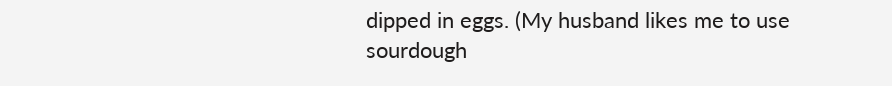dipped in eggs. (My husband likes me to use sourdough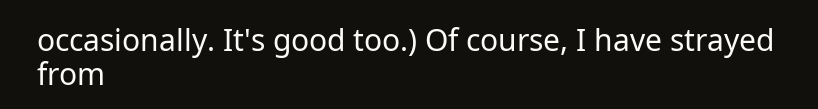occasionally. It's good too.) Of course, I have strayed from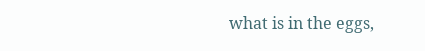what is in the eggs,